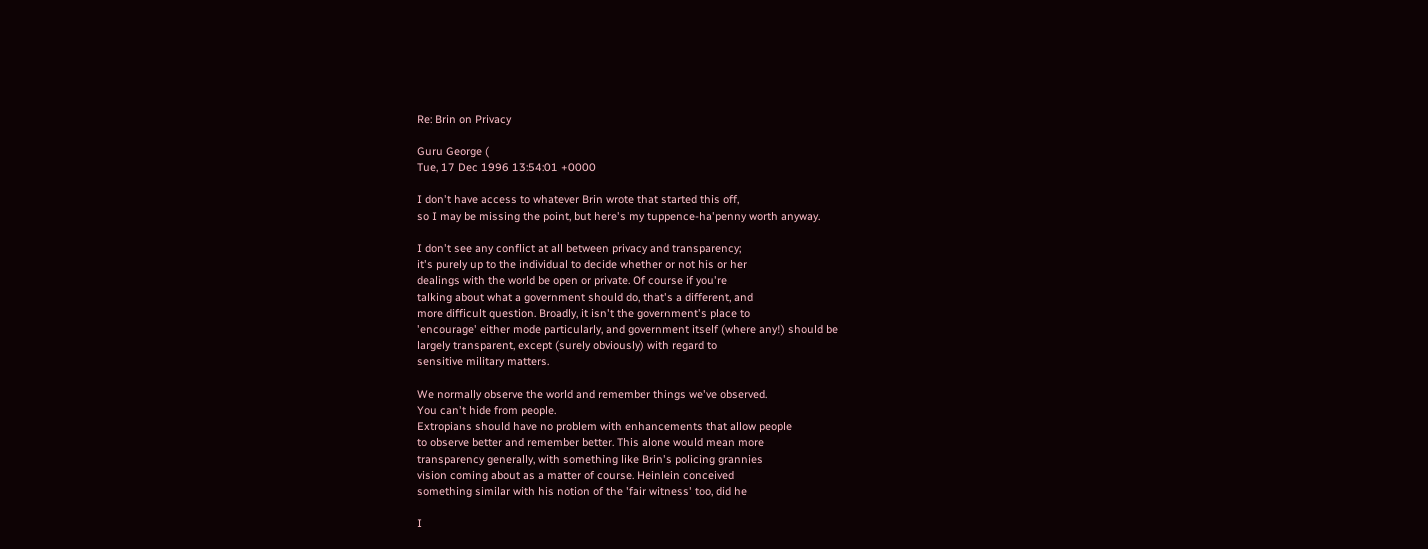Re: Brin on Privacy

Guru George (
Tue, 17 Dec 1996 13:54:01 +0000

I don't have access to whatever Brin wrote that started this off,
so I may be missing the point, but here's my tuppence-ha'penny worth anyway.

I don't see any conflict at all between privacy and transparency;
it's purely up to the individual to decide whether or not his or her
dealings with the world be open or private. Of course if you're
talking about what a government should do, that's a different, and
more difficult question. Broadly, it isn't the government's place to
'encourage' either mode particularly, and government itself (where any!) should be
largely transparent, except (surely obviously) with regard to
sensitive military matters.

We normally observe the world and remember things we've observed.
You can't hide from people.
Extropians should have no problem with enhancements that allow people
to observe better and remember better. This alone would mean more
transparency generally, with something like Brin's policing grannies
vision coming about as a matter of course. Heinlein conceived
something similar with his notion of the 'fair witness' too, did he

I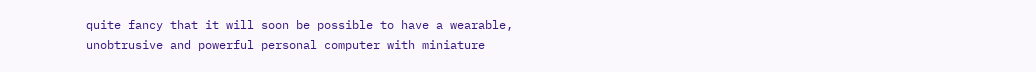quite fancy that it will soon be possible to have a wearable,
unobtrusive and powerful personal computer with miniature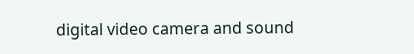digital video camera and sound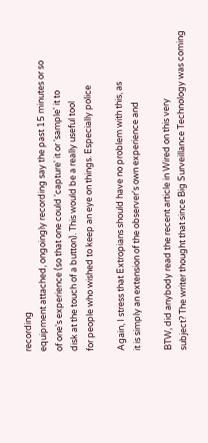recording
equipment attached, ongoingly recording say the past 15 minutes or so
of one's experience (so that one could 'capture' it or 'sample' it to
disk at the touch of a button). This would be a really useful tool
for people who wished to keep an eye on things. Especially police

Again, I stress that Extropians should have no problem with this, as
it is simply an extension of the observer's own experience and

BTW, did anybody read the recent article in Wired on this very
subject? The writer thought that since Big Surveillance Technology was coming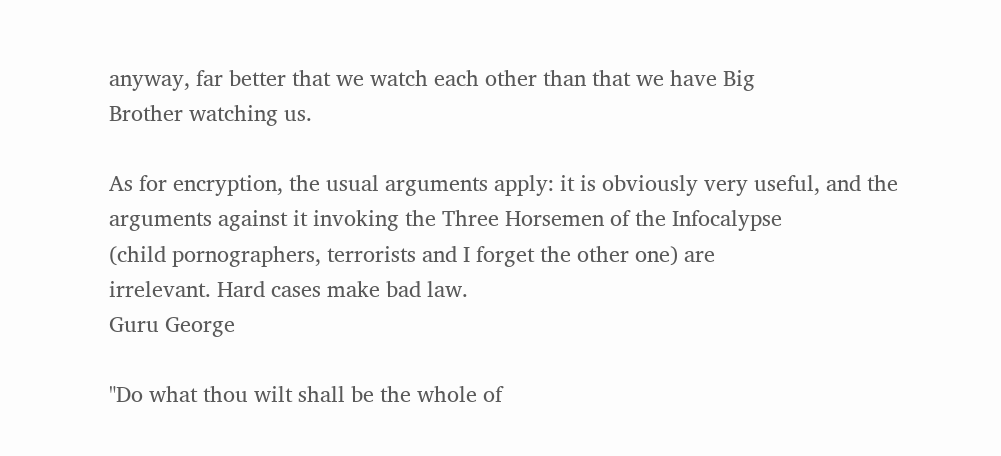anyway, far better that we watch each other than that we have Big
Brother watching us.

As for encryption, the usual arguments apply: it is obviously very useful, and the
arguments against it invoking the Three Horsemen of the Infocalypse
(child pornographers, terrorists and I forget the other one) are
irrelevant. Hard cases make bad law.
Guru George

"Do what thou wilt shall be the whole of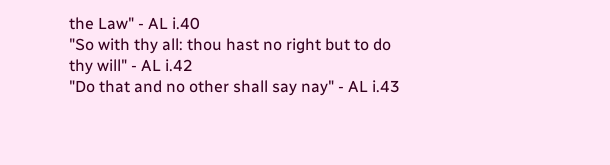the Law" - AL i.40
"So with thy all: thou hast no right but to do thy will" - AL i.42
"Do that and no other shall say nay" - AL i.43